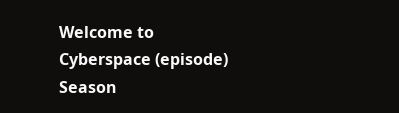Welcome to Cyberspace (episode)
Season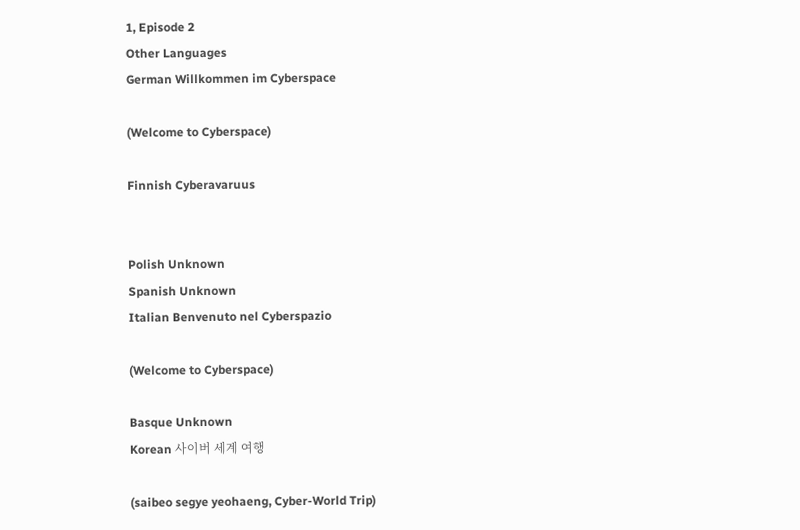1, Episode 2
Other Languages
German Willkommen im Cyberspace

(Welcome to Cyberspace)

Finnish Cyberavaruus


Polish Unknown
Spanish Unknown
Italian Benvenuto nel Cyberspazio

(Welcome to Cyberspace)

Basque Unknown
Korean 사이버 세계 여행

(saibeo segye yeohaeng, Cyber-World Trip)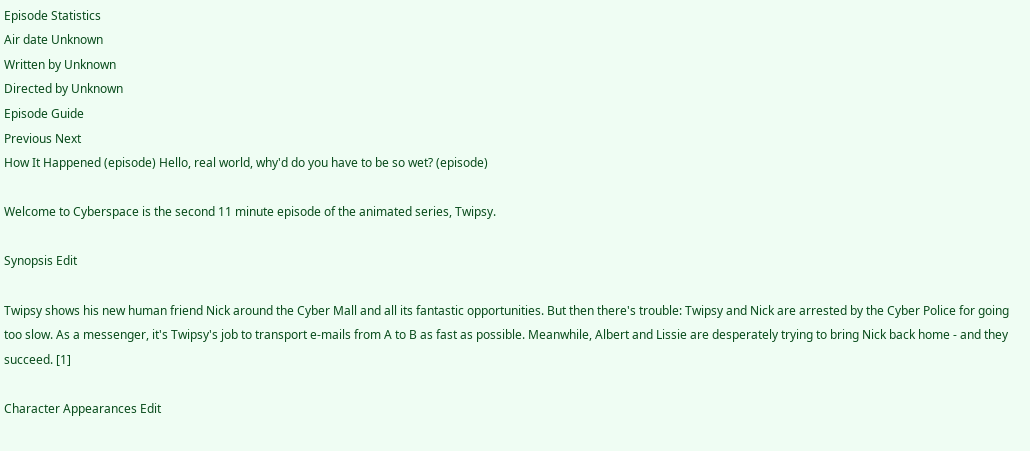Episode Statistics
Air date Unknown
Written by Unknown
Directed by Unknown
Episode Guide
Previous Next
How It Happened (episode) Hello, real world, why'd do you have to be so wet? (episode)

Welcome to Cyberspace is the second 11 minute episode of the animated series, Twipsy.

Synopsis Edit

Twipsy shows his new human friend Nick around the Cyber Mall and all its fantastic opportunities. But then there's trouble: Twipsy and Nick are arrested by the Cyber Police for going too slow. As a messenger, it's Twipsy's job to transport e-mails from A to B as fast as possible. Meanwhile, Albert and Lissie are desperately trying to bring Nick back home - and they succeed. [1]

Character Appearances Edit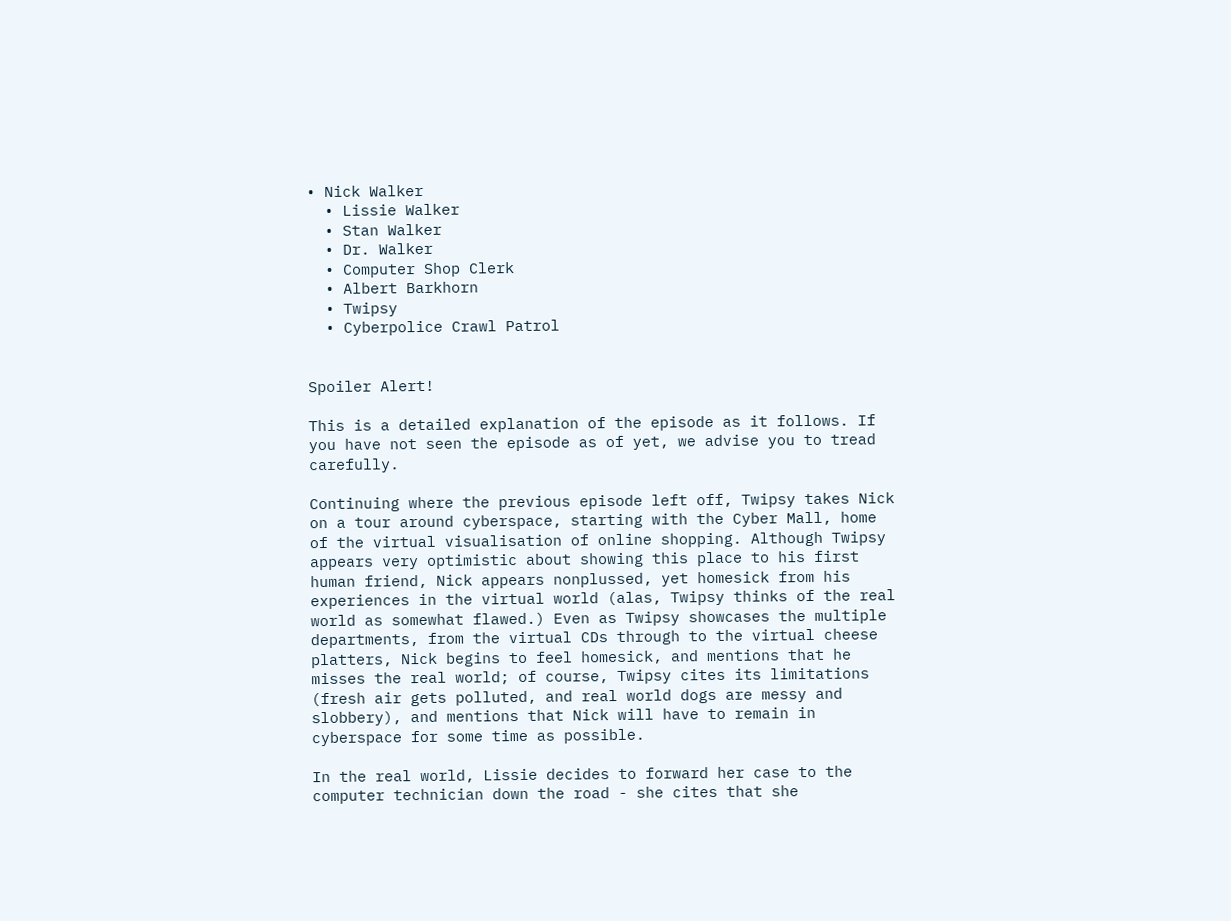• Nick Walker
  • Lissie Walker
  • Stan Walker
  • Dr. Walker
  • Computer Shop Clerk
  • Albert Barkhorn
  • Twipsy
  • Cyberpolice Crawl Patrol


Spoiler Alert!

This is a detailed explanation of the episode as it follows. If you have not seen the episode as of yet, we advise you to tread carefully.

Continuing where the previous episode left off, Twipsy takes Nick on a tour around cyberspace, starting with the Cyber Mall, home of the virtual visualisation of online shopping. Although Twipsy appears very optimistic about showing this place to his first human friend, Nick appears nonplussed, yet homesick from his experiences in the virtual world (alas, Twipsy thinks of the real world as somewhat flawed.) Even as Twipsy showcases the multiple departments, from the virtual CDs through to the virtual cheese platters, Nick begins to feel homesick, and mentions that he misses the real world; of course, Twipsy cites its limitations (fresh air gets polluted, and real world dogs are messy and slobbery), and mentions that Nick will have to remain in cyberspace for some time as possible.

In the real world, Lissie decides to forward her case to the computer technician down the road - she cites that she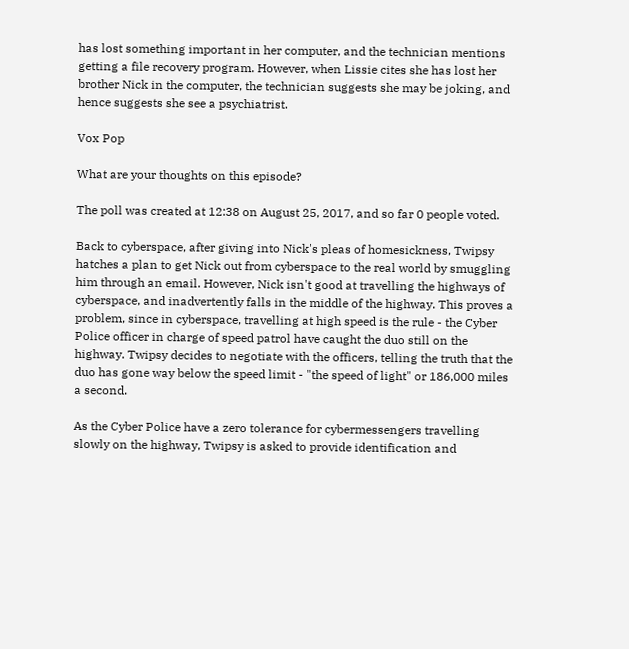has lost something important in her computer, and the technician mentions getting a file recovery program. However, when Lissie cites she has lost her brother Nick in the computer, the technician suggests she may be joking, and hence suggests she see a psychiatrist.

Vox Pop

What are your thoughts on this episode?

The poll was created at 12:38 on August 25, 2017, and so far 0 people voted.

Back to cyberspace, after giving into Nick's pleas of homesickness, Twipsy hatches a plan to get Nick out from cyberspace to the real world by smuggling him through an email. However, Nick isn't good at travelling the highways of cyberspace, and inadvertently falls in the middle of the highway. This proves a problem, since in cyberspace, travelling at high speed is the rule - the Cyber Police officer in charge of speed patrol have caught the duo still on the highway. Twipsy decides to negotiate with the officers, telling the truth that the duo has gone way below the speed limit - "the speed of light" or 186,000 miles a second.

As the Cyber Police have a zero tolerance for cybermessengers travelling slowly on the highway, Twipsy is asked to provide identification and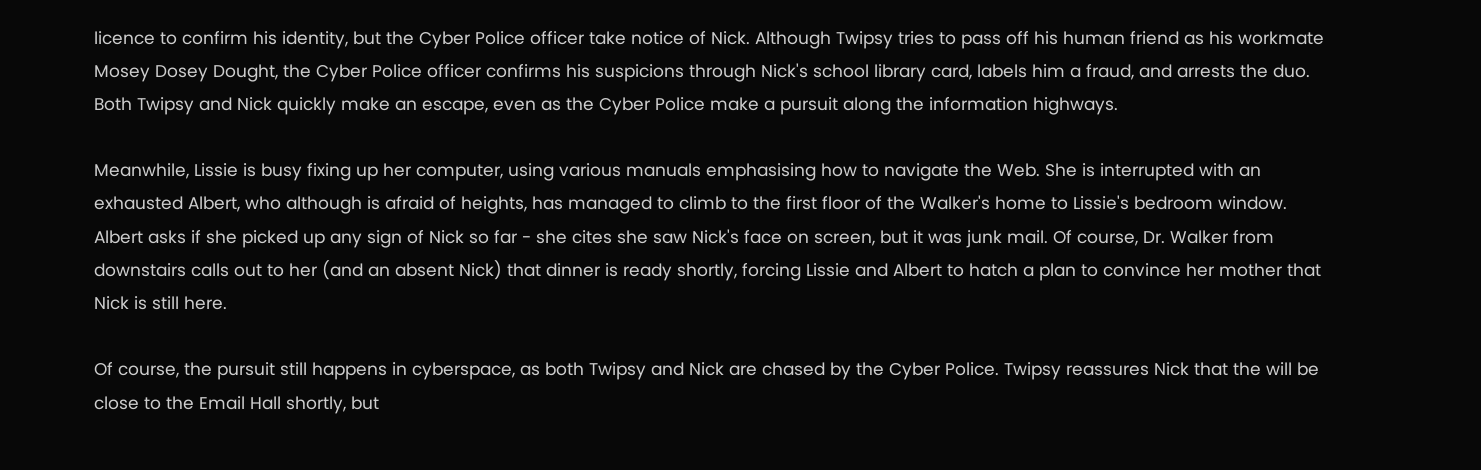licence to confirm his identity, but the Cyber Police officer take notice of Nick. Although Twipsy tries to pass off his human friend as his workmate Mosey Dosey Dought, the Cyber Police officer confirms his suspicions through Nick's school library card, labels him a fraud, and arrests the duo. Both Twipsy and Nick quickly make an escape, even as the Cyber Police make a pursuit along the information highways.

Meanwhile, Lissie is busy fixing up her computer, using various manuals emphasising how to navigate the Web. She is interrupted with an exhausted Albert, who although is afraid of heights, has managed to climb to the first floor of the Walker's home to Lissie's bedroom window. Albert asks if she picked up any sign of Nick so far - she cites she saw Nick's face on screen, but it was junk mail. Of course, Dr. Walker from downstairs calls out to her (and an absent Nick) that dinner is ready shortly, forcing Lissie and Albert to hatch a plan to convince her mother that Nick is still here.

Of course, the pursuit still happens in cyberspace, as both Twipsy and Nick are chased by the Cyber Police. Twipsy reassures Nick that the will be close to the Email Hall shortly, but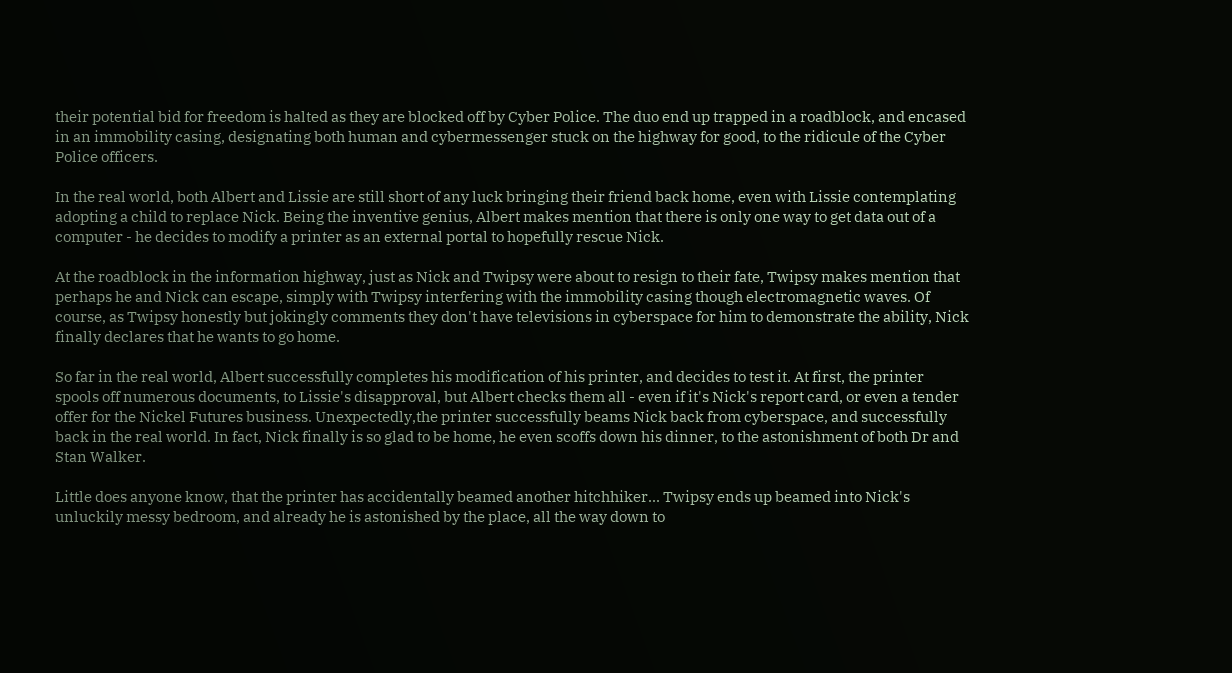their potential bid for freedom is halted as they are blocked off by Cyber Police. The duo end up trapped in a roadblock, and encased in an immobility casing, designating both human and cybermessenger stuck on the highway for good, to the ridicule of the Cyber Police officers.

In the real world, both Albert and Lissie are still short of any luck bringing their friend back home, even with Lissie contemplating adopting a child to replace Nick. Being the inventive genius, Albert makes mention that there is only one way to get data out of a computer - he decides to modify a printer as an external portal to hopefully rescue Nick.

At the roadblock in the information highway, just as Nick and Twipsy were about to resign to their fate, Twipsy makes mention that perhaps he and Nick can escape, simply with Twipsy interfering with the immobility casing though electromagnetic waves. Of course, as Twipsy honestly but jokingly comments they don't have televisions in cyberspace for him to demonstrate the ability, Nick finally declares that he wants to go home.

So far in the real world, Albert successfully completes his modification of his printer, and decides to test it. At first, the printer spools off numerous documents, to Lissie's disapproval, but Albert checks them all - even if it's Nick's report card, or even a tender offer for the Nickel Futures business. Unexpectedly,the printer successfully beams Nick back from cyberspace, and successfully back in the real world. In fact, Nick finally is so glad to be home, he even scoffs down his dinner, to the astonishment of both Dr and Stan Walker.

Little does anyone know, that the printer has accidentally beamed another hitchhiker... Twipsy ends up beamed into Nick's unluckily messy bedroom, and already he is astonished by the place, all the way down to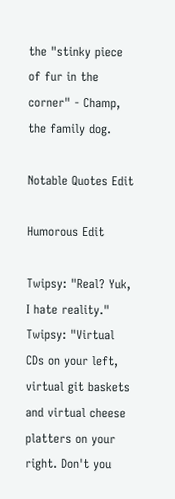the "stinky piece of fur in the corner" - Champ, the family dog.

Notable Quotes Edit

Humorous Edit

Twipsy: "Real? Yuk, I hate reality."
Twipsy: "Virtual CDs on your left, virtual git baskets and virtual cheese platters on your right. Don't you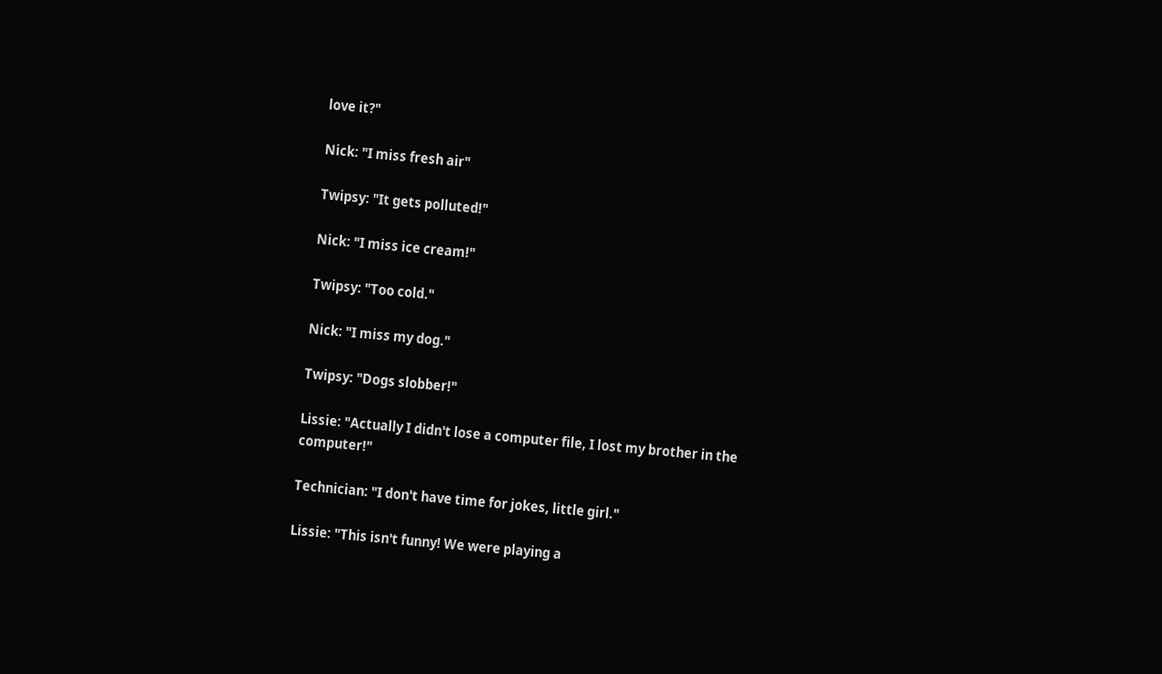love it?"

Nick: "I miss fresh air"

Twipsy: "It gets polluted!"

Nick: "I miss ice cream!"

Twipsy: "Too cold."

Nick: "I miss my dog."

Twipsy: "Dogs slobber!"

Lissie: "Actually I didn't lose a computer file, I lost my brother in the computer!"

Technician: "I don't have time for jokes, little girl."

Lissie: "This isn't funny! We were playing a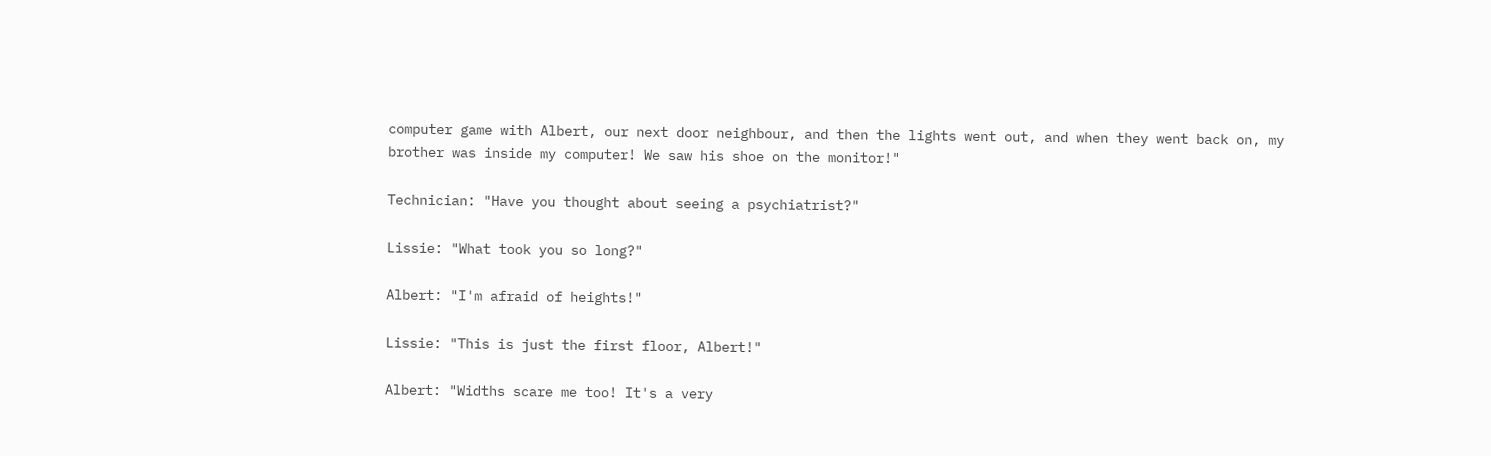computer game with Albert, our next door neighbour, and then the lights went out, and when they went back on, my brother was inside my computer! We saw his shoe on the monitor!"

Technician: "Have you thought about seeing a psychiatrist?"

Lissie: "What took you so long?"

Albert: "I'm afraid of heights!"

Lissie: "This is just the first floor, Albert!"

Albert: "Widths scare me too! It's a very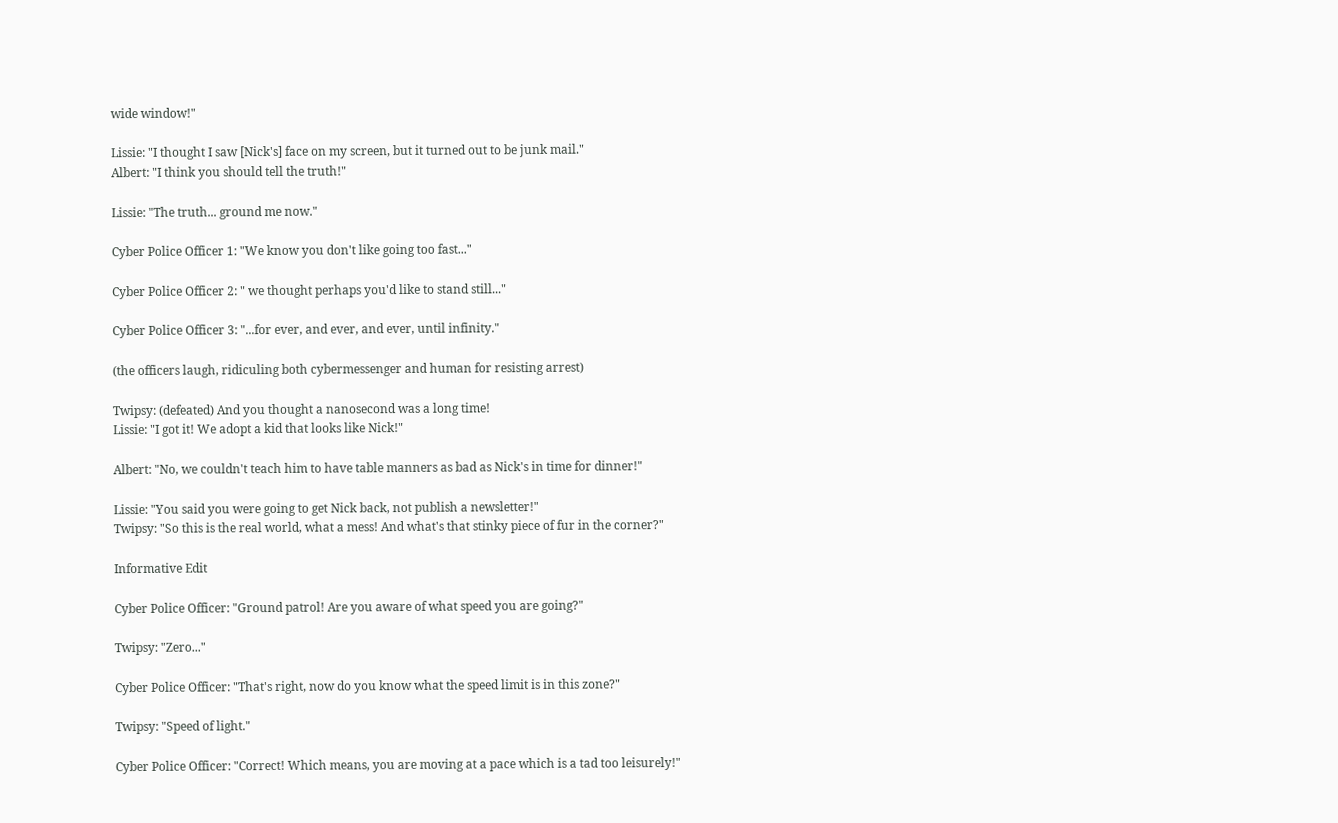wide window!"

Lissie: "I thought I saw [Nick's] face on my screen, but it turned out to be junk mail."
Albert: "I think you should tell the truth!"

Lissie: "The truth... ground me now."

Cyber Police Officer 1: "We know you don't like going too fast..."

Cyber Police Officer 2: " we thought perhaps you'd like to stand still..."

Cyber Police Officer 3: "...for ever, and ever, and ever, until infinity."

(the officers laugh, ridiculing both cybermessenger and human for resisting arrest)

Twipsy: (defeated) And you thought a nanosecond was a long time!
Lissie: "I got it! We adopt a kid that looks like Nick!"

Albert: "No, we couldn't teach him to have table manners as bad as Nick's in time for dinner!"

Lissie: "You said you were going to get Nick back, not publish a newsletter!"
Twipsy: "So this is the real world, what a mess! And what's that stinky piece of fur in the corner?"

Informative Edit

Cyber Police Officer: "Ground patrol! Are you aware of what speed you are going?"

Twipsy: "Zero..."

Cyber Police Officer: "That's right, now do you know what the speed limit is in this zone?"

Twipsy: "Speed of light."

Cyber Police Officer: "Correct! Which means, you are moving at a pace which is a tad too leisurely!"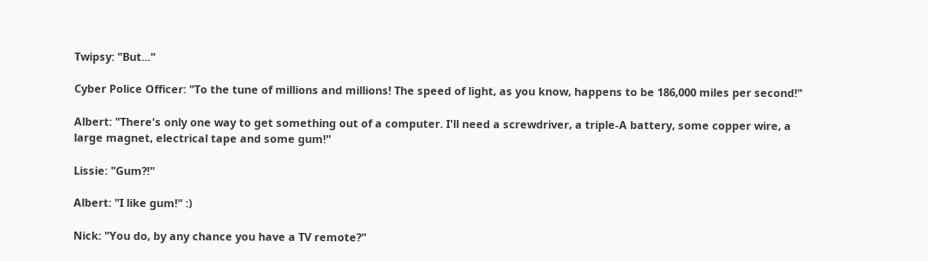Twipsy: "But..."

Cyber Police Officer: "To the tune of millions and millions! The speed of light, as you know, happens to be 186,000 miles per second!"

Albert: "There's only one way to get something out of a computer. I'll need a screwdriver, a triple-A battery, some copper wire, a large magnet, electrical tape and some gum!"

Lissie: "Gum?!"

Albert: "I like gum!" :)

Nick: "You do, by any chance you have a TV remote?"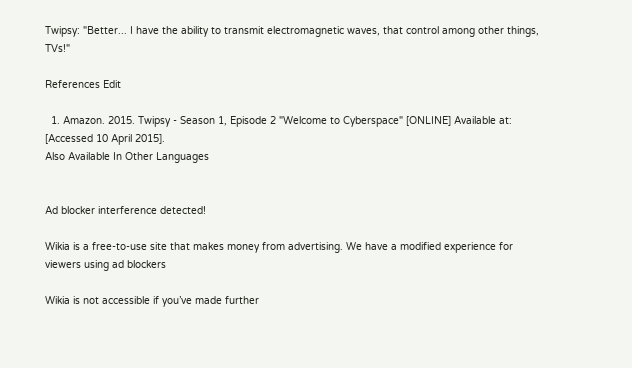Twipsy: "Better... I have the ability to transmit electromagnetic waves, that control among other things, TVs!"

References Edit

  1. Amazon. 2015. Twipsy - Season 1, Episode 2 "Welcome to Cyberspace" [ONLINE] Available at: [Accessed 10 April 2015].
Also Available In Other Languages


Ad blocker interference detected!

Wikia is a free-to-use site that makes money from advertising. We have a modified experience for viewers using ad blockers

Wikia is not accessible if you’ve made further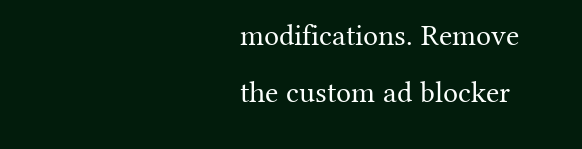modifications. Remove the custom ad blocker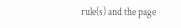rule(s) and the page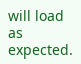will load as expected.